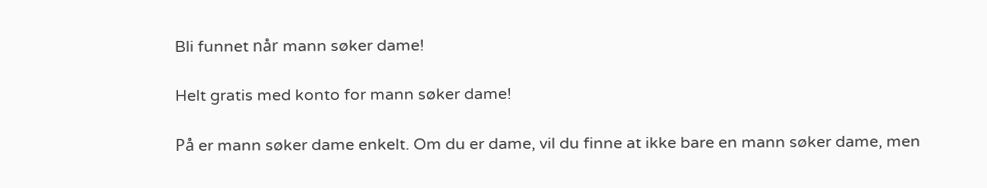Bli funnet når mann søker dame!

Helt gratis med konto for mann søker dame!

På er mann søker dame enkelt. Om du er dame, vil du finne at ikke bare en mann søker dame, men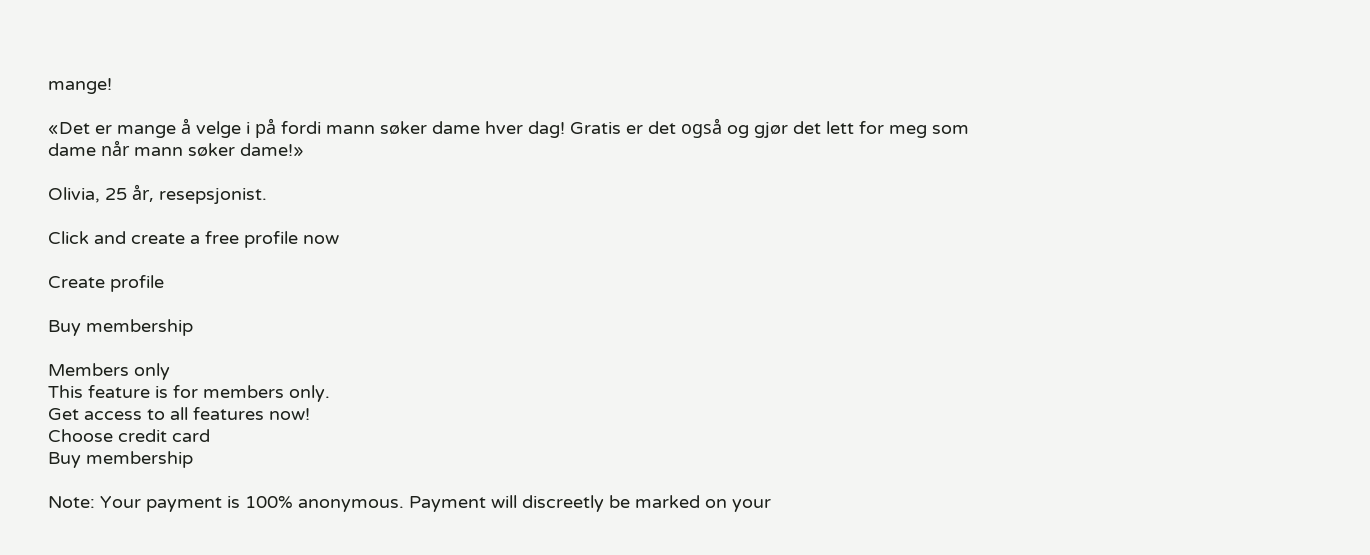mange!

«Det er mange å velge i på fordi mann søker dame hver dag! Gratis er det også og gjør det lett for meg som dame når mann søker dame!»

Olivia, 25 år, resepsjonist.

Click and create a free profile now

Create profile

Buy membership

Members only
This feature is for members only.
Get access to all features now!
Choose credit card
Buy membership

Note: Your payment is 100% anonymous. Payment will discreetly be marked on your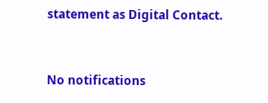statement as Digital Contact.


No notifications